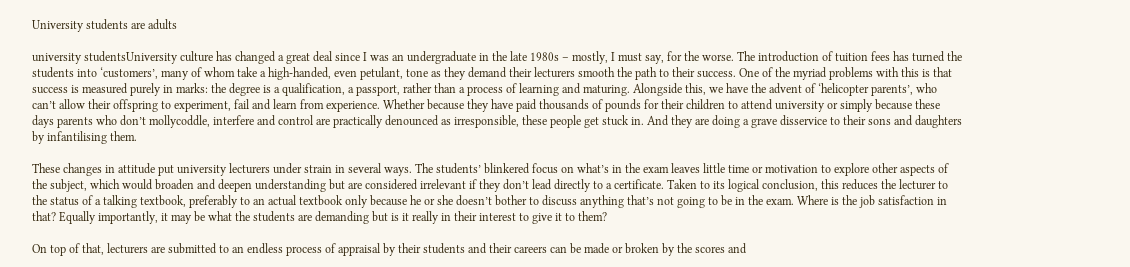University students are adults

university studentsUniversity culture has changed a great deal since I was an undergraduate in the late 1980s – mostly, I must say, for the worse. The introduction of tuition fees has turned the students into ‘customers’, many of whom take a high-handed, even petulant, tone as they demand their lecturers smooth the path to their success. One of the myriad problems with this is that success is measured purely in marks: the degree is a qualification, a passport, rather than a process of learning and maturing. Alongside this, we have the advent of ‘helicopter parents’, who can’t allow their offspring to experiment, fail and learn from experience. Whether because they have paid thousands of pounds for their children to attend university or simply because these days parents who don’t mollycoddle, interfere and control are practically denounced as irresponsible, these people get stuck in. And they are doing a grave disservice to their sons and daughters by infantilising them.

These changes in attitude put university lecturers under strain in several ways. The students’ blinkered focus on what’s in the exam leaves little time or motivation to explore other aspects of the subject, which would broaden and deepen understanding but are considered irrelevant if they don’t lead directly to a certificate. Taken to its logical conclusion, this reduces the lecturer to the status of a talking textbook, preferably to an actual textbook only because he or she doesn’t bother to discuss anything that’s not going to be in the exam. Where is the job satisfaction in that? Equally importantly, it may be what the students are demanding but is it really in their interest to give it to them?

On top of that, lecturers are submitted to an endless process of appraisal by their students and their careers can be made or broken by the scores and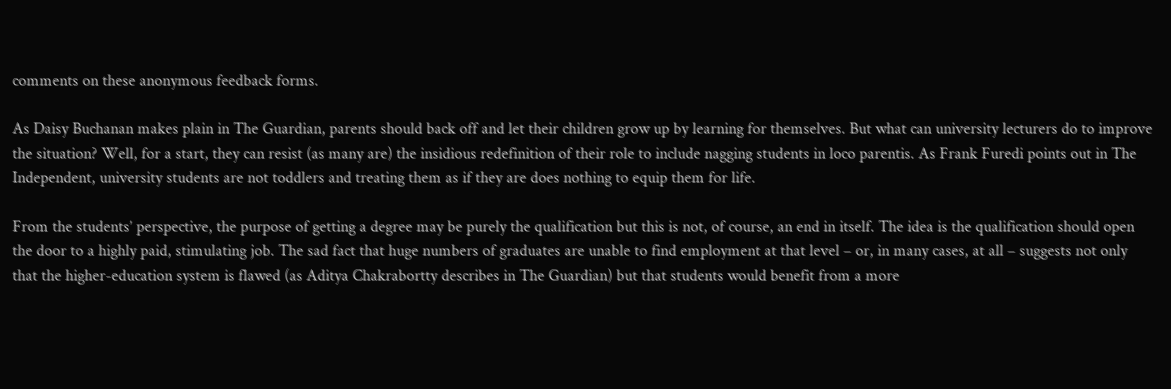comments on these anonymous feedback forms.

As Daisy Buchanan makes plain in The Guardian, parents should back off and let their children grow up by learning for themselves. But what can university lecturers do to improve the situation? Well, for a start, they can resist (as many are) the insidious redefinition of their role to include nagging students in loco parentis. As Frank Furedi points out in The Independent, university students are not toddlers and treating them as if they are does nothing to equip them for life.

From the students’ perspective, the purpose of getting a degree may be purely the qualification but this is not, of course, an end in itself. The idea is the qualification should open the door to a highly paid, stimulating job. The sad fact that huge numbers of graduates are unable to find employment at that level – or, in many cases, at all – suggests not only that the higher-education system is flawed (as Aditya Chakrabortty describes in The Guardian) but that students would benefit from a more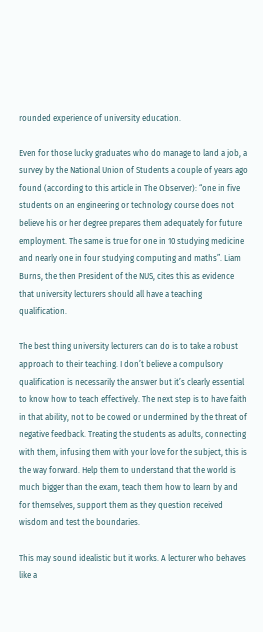rounded experience of university education.

Even for those lucky graduates who do manage to land a job, a survey by the National Union of Students a couple of years ago found (according to this article in The Observer): “one in five students on an engineering or technology course does not believe his or her degree prepares them adequately for future employment. The same is true for one in 10 studying medicine and nearly one in four studying computing and maths”. Liam Burns, the then President of the NUS, cites this as evidence that university lecturers should all have a teaching qualification.

The best thing university lecturers can do is to take a robust approach to their teaching. I don’t believe a compulsory qualification is necessarily the answer but it’s clearly essential to know how to teach effectively. The next step is to have faith in that ability, not to be cowed or undermined by the threat of negative feedback. Treating the students as adults, connecting with them, infusing them with your love for the subject, this is the way forward. Help them to understand that the world is much bigger than the exam, teach them how to learn by and for themselves, support them as they question received wisdom and test the boundaries.

This may sound idealistic but it works. A lecturer who behaves like a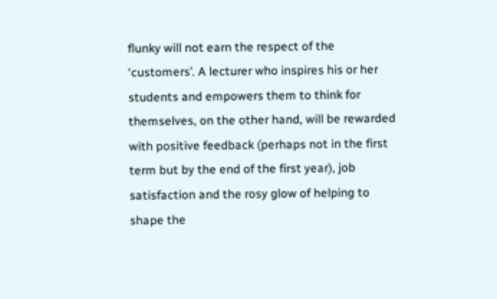flunky will not earn the respect of the ‘customers’. A lecturer who inspires his or her students and empowers them to think for themselves, on the other hand, will be rewarded with positive feedback (perhaps not in the first term but by the end of the first year), job satisfaction and the rosy glow of helping to shape the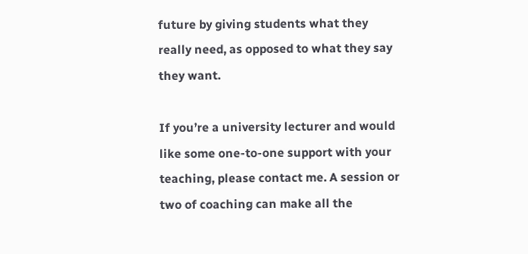future by giving students what they really need, as opposed to what they say they want.

If you’re a university lecturer and would like some one-to-one support with your teaching, please contact me. A session or two of coaching can make all the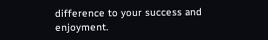difference to your success and enjoyment.